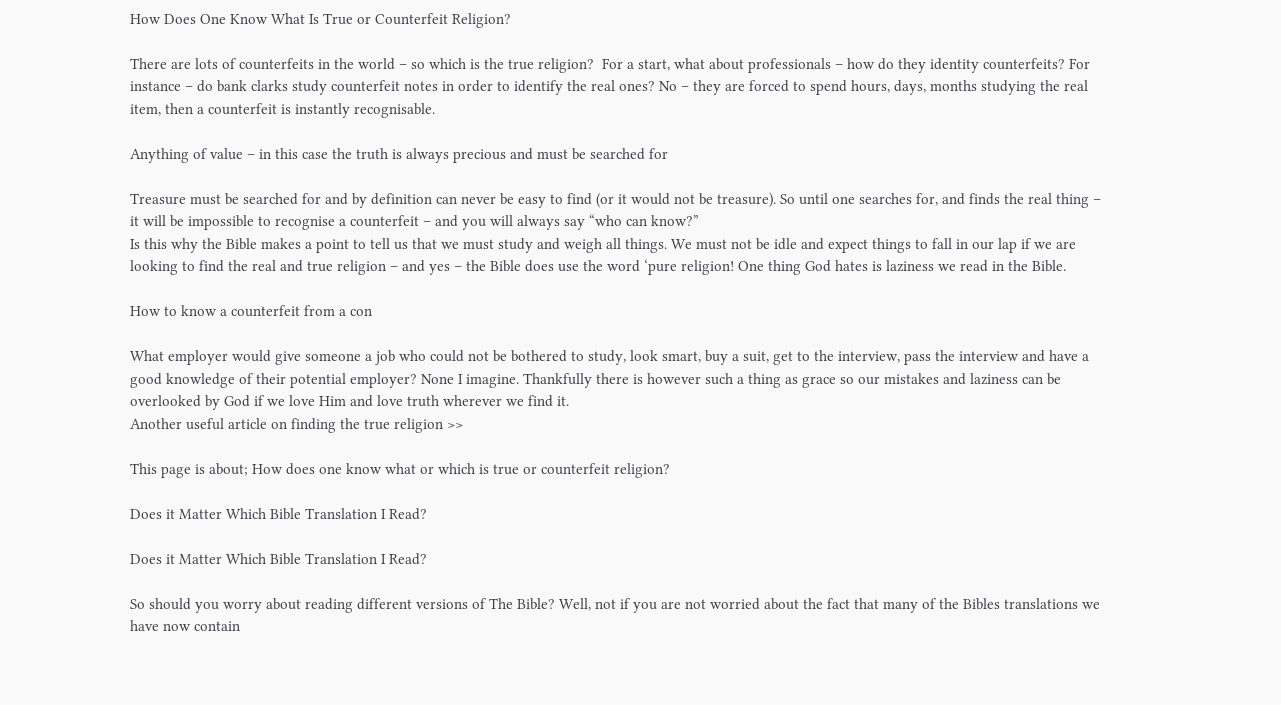How Does One Know What Is True or Counterfeit Religion?

There are lots of counterfeits in the world – so which is the true religion?  For a start, what about professionals – how do they identity counterfeits? For instance – do bank clarks study counterfeit notes in order to identify the real ones? No – they are forced to spend hours, days, months studying the real item, then a counterfeit is instantly recognisable.

Anything of value – in this case the truth is always precious and must be searched for

Treasure must be searched for and by definition can never be easy to find (or it would not be treasure). So until one searches for, and finds the real thing – it will be impossible to recognise a counterfeit – and you will always say “who can know?”
Is this why the Bible makes a point to tell us that we must study and weigh all things. We must not be idle and expect things to fall in our lap if we are looking to find the real and true religion – and yes – the Bible does use the word ‘pure religion! One thing God hates is laziness we read in the Bible.

How to know a counterfeit from a con

What employer would give someone a job who could not be bothered to study, look smart, buy a suit, get to the interview, pass the interview and have a good knowledge of their potential employer? None I imagine. Thankfully there is however such a thing as grace so our mistakes and laziness can be overlooked by God if we love Him and love truth wherever we find it.
Another useful article on finding the true religion >>

This page is about; How does one know what or which is true or counterfeit religion?

Does it Matter Which Bible Translation I Read?

Does it Matter Which Bible Translation I Read?

So should you worry about reading different versions of The Bible? Well, not if you are not worried about the fact that many of the Bibles translations we have now contain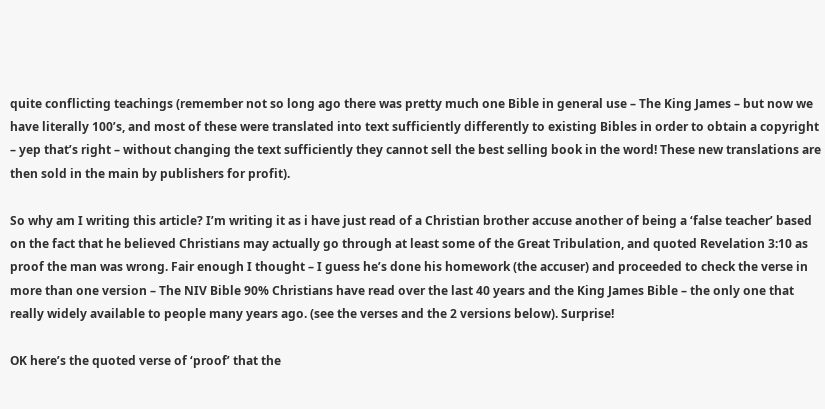quite conflicting teachings (remember not so long ago there was pretty much one Bible in general use – The King James – but now we have literally 100’s, and most of these were translated into text sufficiently differently to existing Bibles in order to obtain a copyright – yep that’s right – without changing the text sufficiently they cannot sell the best selling book in the word! These new translations are then sold in the main by publishers for profit).

So why am I writing this article? I’m writing it as i have just read of a Christian brother accuse another of being a ‘false teacher’ based on the fact that he believed Christians may actually go through at least some of the Great Tribulation, and quoted Revelation 3:10 as proof the man was wrong. Fair enough I thought – I guess he’s done his homework (the accuser) and proceeded to check the verse in more than one version – The NIV Bible 90% Christians have read over the last 40 years and the King James Bible – the only one that really widely available to people many years ago. (see the verses and the 2 versions below). Surprise!

OK here’s the quoted verse of ‘proof’ that the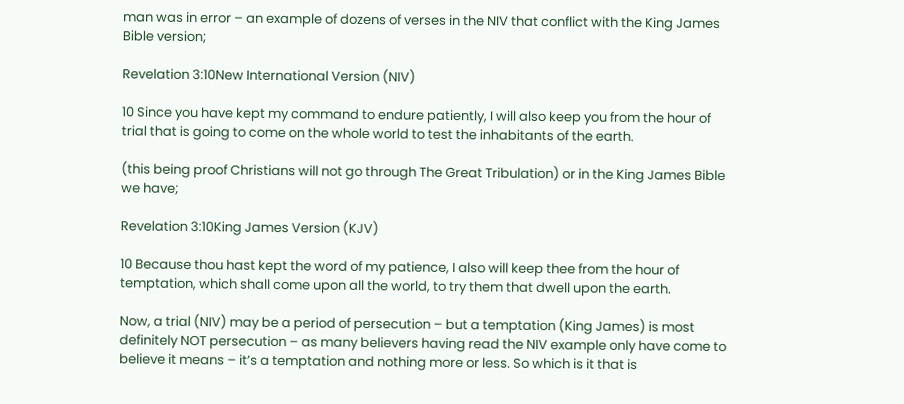man was in error – an example of dozens of verses in the NIV that conflict with the King James Bible version;

Revelation 3:10New International Version (NIV)

10 Since you have kept my command to endure patiently, I will also keep you from the hour of trial that is going to come on the whole world to test the inhabitants of the earth.

(this being proof Christians will not go through The Great Tribulation) or in the King James Bible we have;

Revelation 3:10King James Version (KJV)

10 Because thou hast kept the word of my patience, I also will keep thee from the hour of temptation, which shall come upon all the world, to try them that dwell upon the earth.

Now, a trial (NIV) may be a period of persecution – but a temptation (King James) is most definitely NOT persecution – as many believers having read the NIV example only have come to believe it means – it’s a temptation and nothing more or less. So which is it that is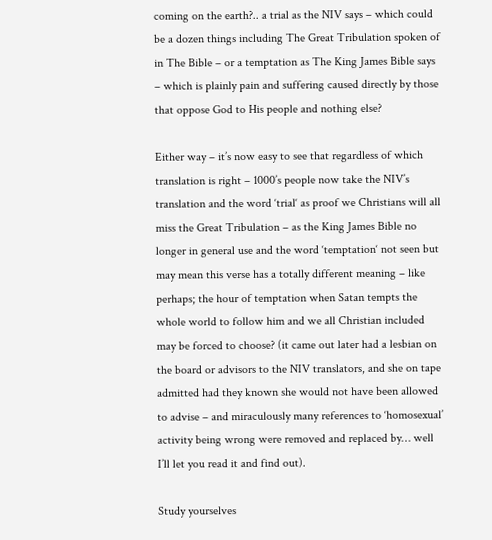coming on the earth?.. a trial as the NIV says – which could be a dozen things including The Great Tribulation spoken of in The Bible – or a temptation as The King James Bible says – which is plainly pain and suffering caused directly by those that oppose God to His people and nothing else?

Either way – it’s now easy to see that regardless of which translation is right – 1000’s people now take the NIV’s translation and the word ‘trial‘ as proof we Christians will all miss the Great Tribulation – as the King James Bible no longer in general use and the word ‘temptation‘ not seen but may mean this verse has a totally different meaning – like perhaps; the hour of temptation when Satan tempts the whole world to follow him and we all Christian included may be forced to choose? (it came out later had a lesbian on the board or advisors to the NIV translators, and she on tape admitted had they known she would not have been allowed to advise – and miraculously many references to ‘homosexual’ activity being wrong were removed and replaced by… well I’ll let you read it and find out).

Study yourselves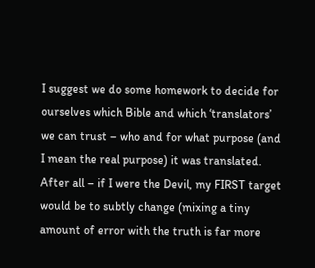I suggest we do some homework to decide for ourselves which Bible and which ‘translators’ we can trust – who and for what purpose (and I mean the real purpose) it was translated. After all – if I were the Devil, my FIRST target would be to subtly change (mixing a tiny amount of error with the truth is far more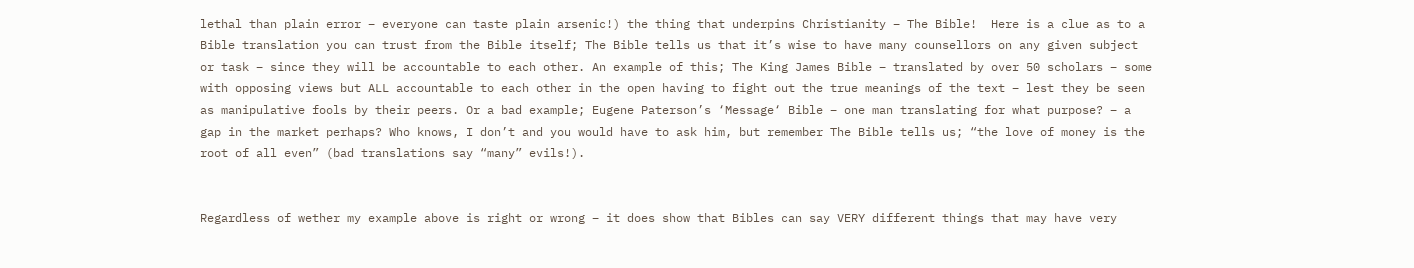lethal than plain error – everyone can taste plain arsenic!) the thing that underpins Christianity – The Bible!  Here is a clue as to a Bible translation you can trust from the Bible itself; The Bible tells us that it’s wise to have many counsellors on any given subject or task – since they will be accountable to each other. An example of this; The King James Bible – translated by over 50 scholars – some with opposing views but ALL accountable to each other in the open having to fight out the true meanings of the text – lest they be seen as manipulative fools by their peers. Or a bad example; Eugene Paterson’s ‘Message‘ Bible – one man translating for what purpose? – a gap in the market perhaps? Who knows, I don’t and you would have to ask him, but remember The Bible tells us; “the love of money is the root of all even” (bad translations say “many” evils!).


Regardless of wether my example above is right or wrong – it does show that Bibles can say VERY different things that may have very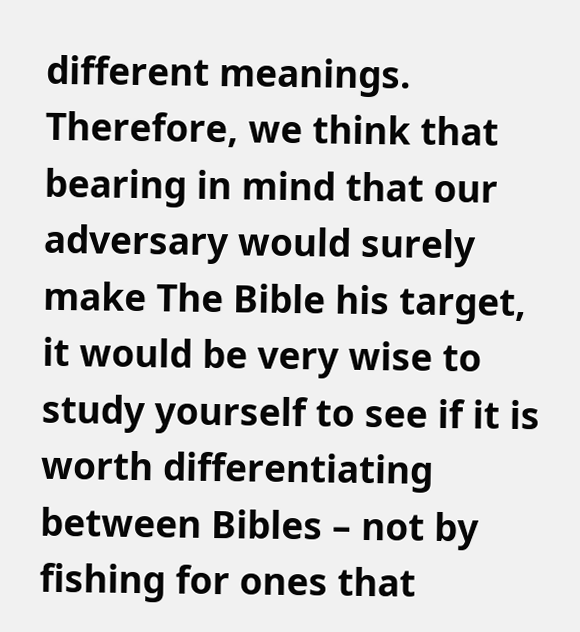different meanings. Therefore, we think that bearing in mind that our adversary would surely make The Bible his target, it would be very wise to study yourself to see if it is worth differentiating between Bibles – not by fishing for ones that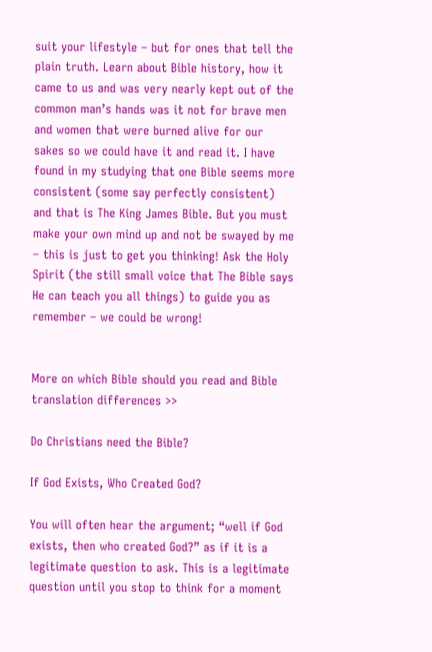suit your lifestyle – but for ones that tell the plain truth. Learn about Bible history, how it came to us and was very nearly kept out of the common man’s hands was it not for brave men and women that were burned alive for our sakes so we could have it and read it. I have found in my studying that one Bible seems more consistent (some say perfectly consistent) and that is The King James Bible. But you must make your own mind up and not be swayed by me – this is just to get you thinking! Ask the Holy Spirit (the still small voice that The Bible says He can teach you all things) to guide you as remember – we could be wrong!


More on which Bible should you read and Bible translation differences >>

Do Christians need the Bible?

If God Exists, Who Created God?

You will often hear the argument; “well if God exists, then who created God?” as if it is a legitimate question to ask. This is a legitimate question until you stop to think for a moment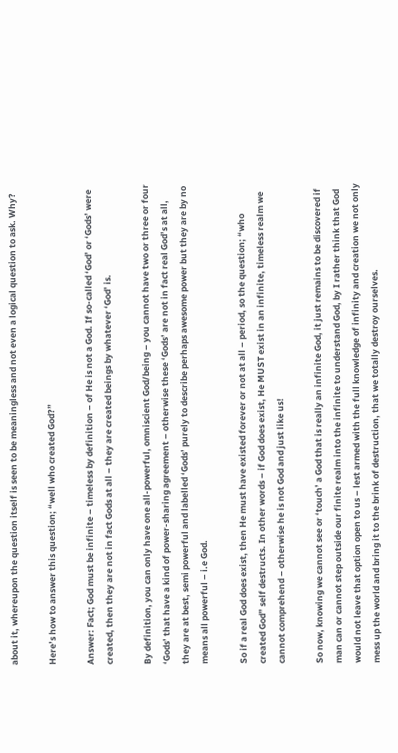about it, whereupon the question itself is seen to be meaningless and not even a logical question to ask. Why?

Here’s how to answer this question; “well who created God?”

Answer: Fact; God must be infinite – timeless by definition – of He is not a God. If so-called ‘God’ or ‘Gods’ were created, then they are not in fact Gods at all – they are created beings by whatever ‘God’ is.

By definition, you can only have one all-powerful, omniscient God/being – you cannot have two or three or four ‘Gods’ that have a kind of power-sharing agreement – otherwise these ‘Gods’ are not in fact real God’s at all, they are at best, semi powerful and labelled ‘Gods’ purely to describe perhaps awesome power but they are by no means all powerful – i.e God.

So if a real God does exist, then He must have existed forever or not at all – period, so the question; “who created God” self destructs. In other words – if God does exist, He MUST exist in an infinite, timeless realm we cannot comprehend – otherwise he is not God and just like us!

So now, knowing we cannot see or ‘touch’ a God that is really an infinite God, it just remains to be discovered if man can or cannot step outside our finite realm into the infinite to understand God, by I rather think that God would not leave that option open to us – lest armed with the full knowledge of infinity and creation we not only mess up the world and bring it to the brink of destruction, that we totally destroy ourselves.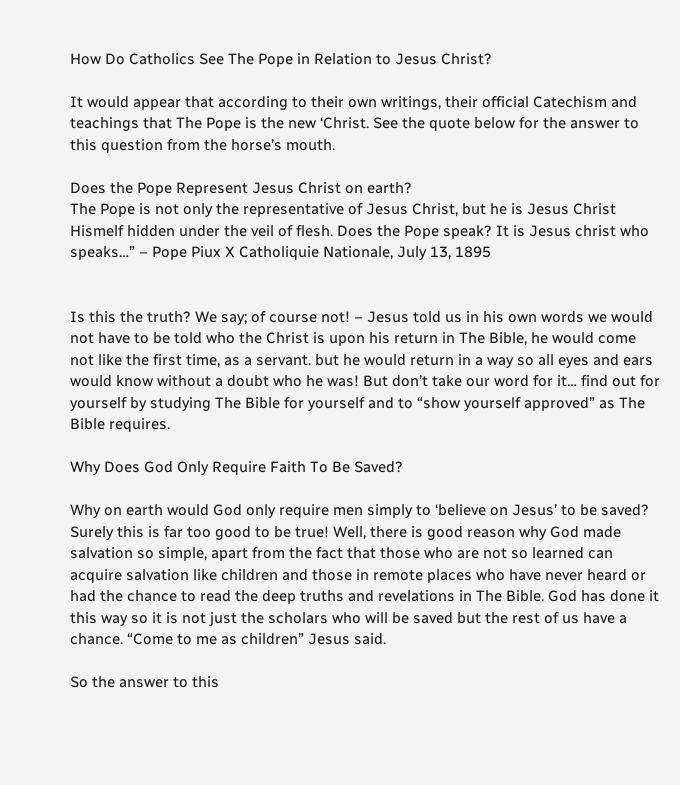How Do Catholics See The Pope in Relation to Jesus Christ?

It would appear that according to their own writings, their official Catechism and teachings that The Pope is the new ‘Christ. See the quote below for the answer to this question from the horse’s mouth.

Does the Pope Represent Jesus Christ on earth?
The Pope is not only the representative of Jesus Christ, but he is Jesus Christ Hismelf hidden under the veil of flesh. Does the Pope speak? It is Jesus christ who speaks…” – Pope Piux X Catholiquie Nationale, July 13, 1895


Is this the truth? We say; of course not! – Jesus told us in his own words we would not have to be told who the Christ is upon his return in The Bible, he would come not like the first time, as a servant. but he would return in a way so all eyes and ears would know without a doubt who he was! But don’t take our word for it… find out for yourself by studying The Bible for yourself and to “show yourself approved” as The Bible requires.

Why Does God Only Require Faith To Be Saved?

Why on earth would God only require men simply to ‘believe on Jesus’ to be saved? Surely this is far too good to be true! Well, there is good reason why God made salvation so simple, apart from the fact that those who are not so learned can acquire salvation like children and those in remote places who have never heard or had the chance to read the deep truths and revelations in The Bible. God has done it this way so it is not just the scholars who will be saved but the rest of us have a chance. “Come to me as children” Jesus said.

So the answer to this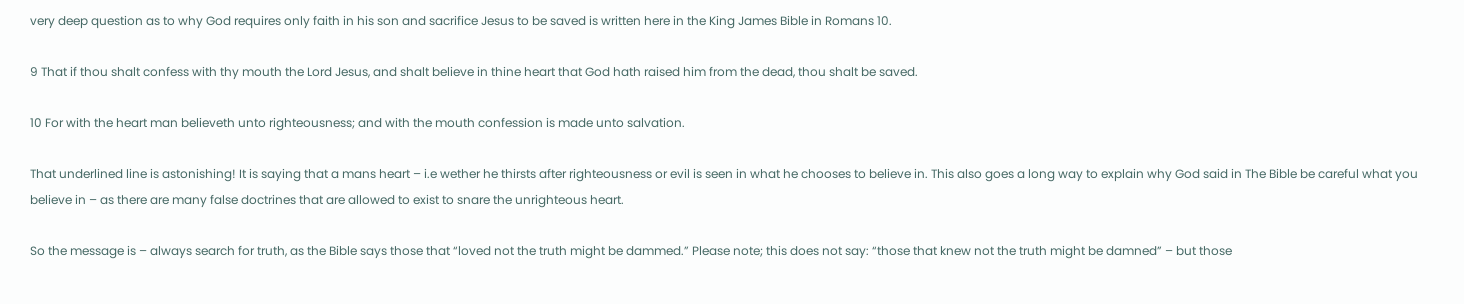very deep question as to why God requires only faith in his son and sacrifice Jesus to be saved is written here in the King James Bible in Romans 10.

9 That if thou shalt confess with thy mouth the Lord Jesus, and shalt believe in thine heart that God hath raised him from the dead, thou shalt be saved.

10 For with the heart man believeth unto righteousness; and with the mouth confession is made unto salvation.

That underlined line is astonishing! It is saying that a mans heart – i.e wether he thirsts after righteousness or evil is seen in what he chooses to believe in. This also goes a long way to explain why God said in The Bible be careful what you believe in – as there are many false doctrines that are allowed to exist to snare the unrighteous heart.

So the message is – always search for truth, as the Bible says those that “loved not the truth might be dammed.” Please note; this does not say: “those that knew not the truth might be damned” – but those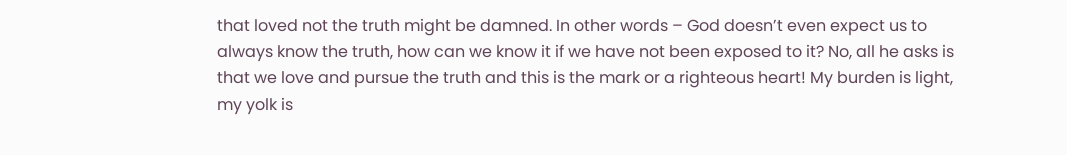that loved not the truth might be damned. In other words – God doesn’t even expect us to always know the truth, how can we know it if we have not been exposed to it? No, all he asks is that we love and pursue the truth and this is the mark or a righteous heart! My burden is light, my yolk is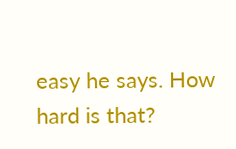easy he says. How hard is that?